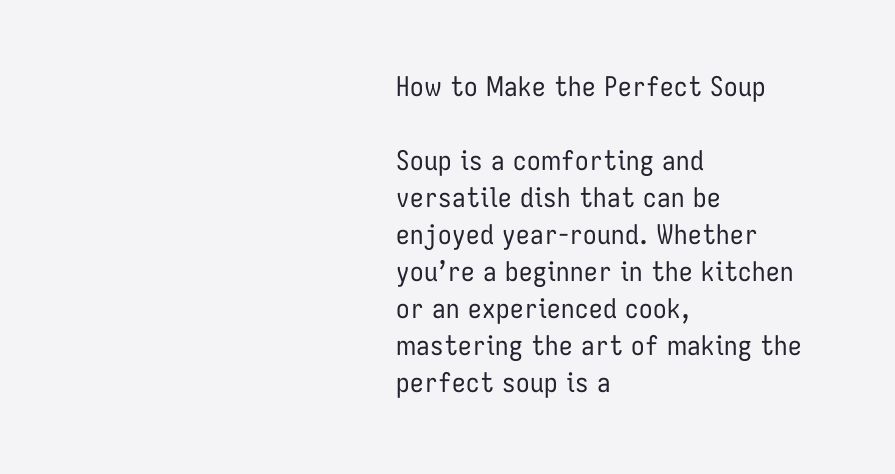How to Make the Perfect Soup

Soup is a comforting and versatile dish that can be enjoyed year-round. Whether you’re a beginner in the kitchen or an experienced cook, mastering the art of making the perfect soup is a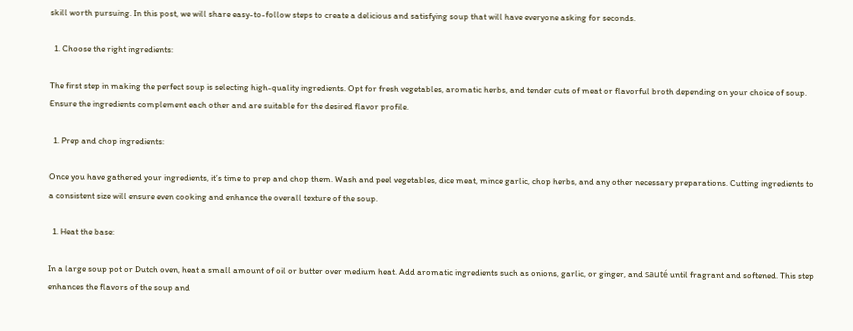skill worth pursuing. In this post, we will share easy-to-follow steps to create a delicious and satisfying soup that will have everyone asking for seconds.

  1. Choose the right ingredients:

The first step in making the perfect soup is selecting high-quality ingredients. Opt for fresh vegetables, aromatic herbs, and tender cuts of meat or flavorful broth depending on your choice of soup. Ensure the ingredients complement each other and are suitable for the desired flavor profile.

  1. Prep and chop ingredients:

Once you have gathered your ingredients, it’s time to prep and chop them. Wash and peel vegetables, dice meat, mince garlic, chop herbs, and any other necessary preparations. Cutting ingredients to a consistent size will ensure even cooking and enhance the overall texture of the soup.

  1. Heat the base:

In a large soup pot or Dutch oven, heat a small amount of oil or butter over medium heat. Add aromatic ingredients such as onions, garlic, or ginger, and sauté until fragrant and softened. This step enhances the flavors of the soup and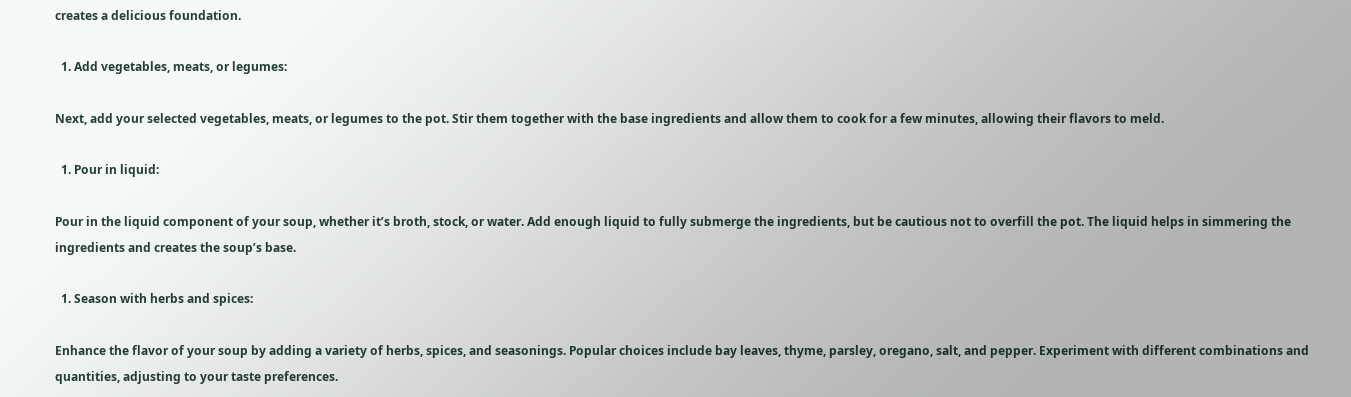creates a delicious foundation.

  1. Add vegetables, meats, or legumes:

Next, add your selected vegetables, meats, or legumes to the pot. Stir them together with the base ingredients and allow them to cook for a few minutes, allowing their flavors to meld.

  1. Pour in liquid:

Pour in the liquid component of your soup, whether it’s broth, stock, or water. Add enough liquid to fully submerge the ingredients, but be cautious not to overfill the pot. The liquid helps in simmering the ingredients and creates the soup’s base.

  1. Season with herbs and spices:

Enhance the flavor of your soup by adding a variety of herbs, spices, and seasonings. Popular choices include bay leaves, thyme, parsley, oregano, salt, and pepper. Experiment with different combinations and quantities, adjusting to your taste preferences.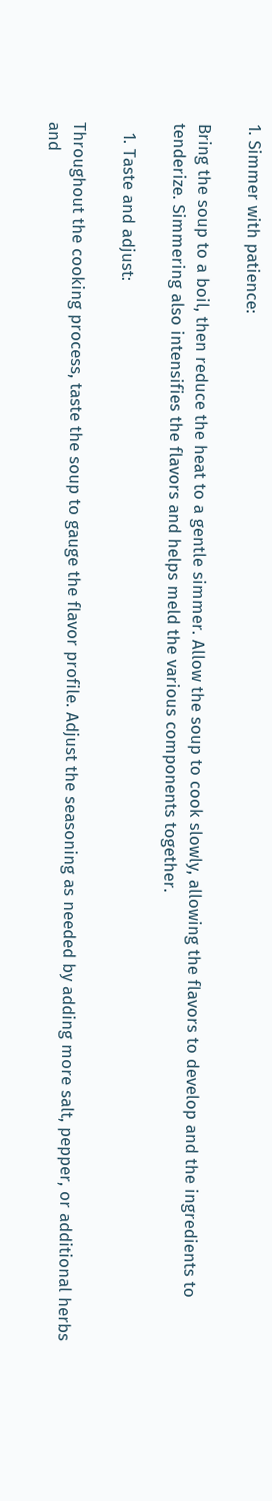1. Simmer with patience:

Bring the soup to a boil, then reduce the heat to a gentle simmer. Allow the soup to cook slowly, allowing the flavors to develop and the ingredients to tenderize. Simmering also intensifies the flavors and helps meld the various components together.

  1. Taste and adjust:

Throughout the cooking process, taste the soup to gauge the flavor profile. Adjust the seasoning as needed by adding more salt, pepper, or additional herbs and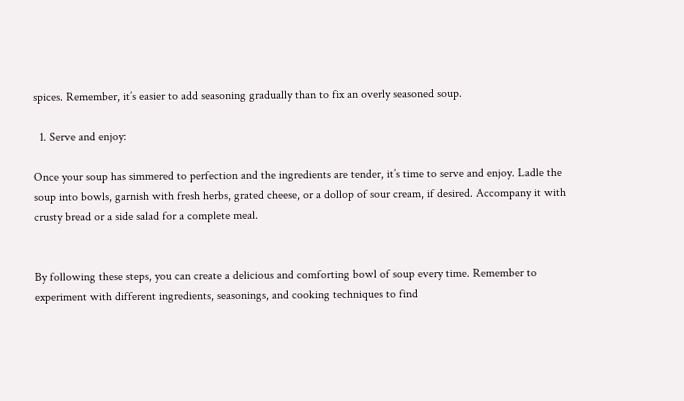spices. Remember, it’s easier to add seasoning gradually than to fix an overly seasoned soup.

  1. Serve and enjoy:

Once your soup has simmered to perfection and the ingredients are tender, it’s time to serve and enjoy. Ladle the soup into bowls, garnish with fresh herbs, grated cheese, or a dollop of sour cream, if desired. Accompany it with crusty bread or a side salad for a complete meal.


By following these steps, you can create a delicious and comforting bowl of soup every time. Remember to experiment with different ingredients, seasonings, and cooking techniques to find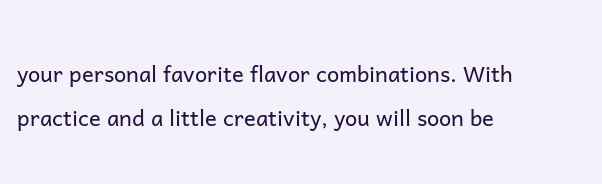your personal favorite flavor combinations. With practice and a little creativity, you will soon be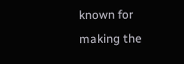known for making the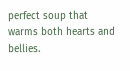perfect soup that warms both hearts and bellies.